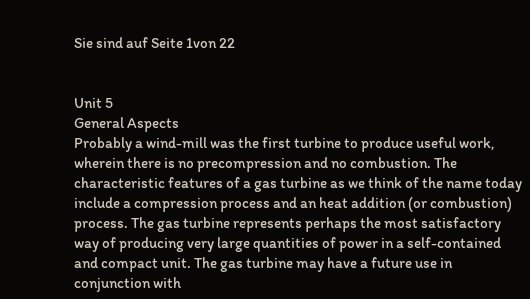Sie sind auf Seite 1von 22


Unit 5
General Aspects
Probably a wind-mill was the first turbine to produce useful work,
wherein there is no precompression and no combustion. The
characteristic features of a gas turbine as we think of the name today
include a compression process and an heat addition (or combustion)
process. The gas turbine represents perhaps the most satisfactory
way of producing very large quantities of power in a self-contained
and compact unit. The gas turbine may have a future use in
conjunction with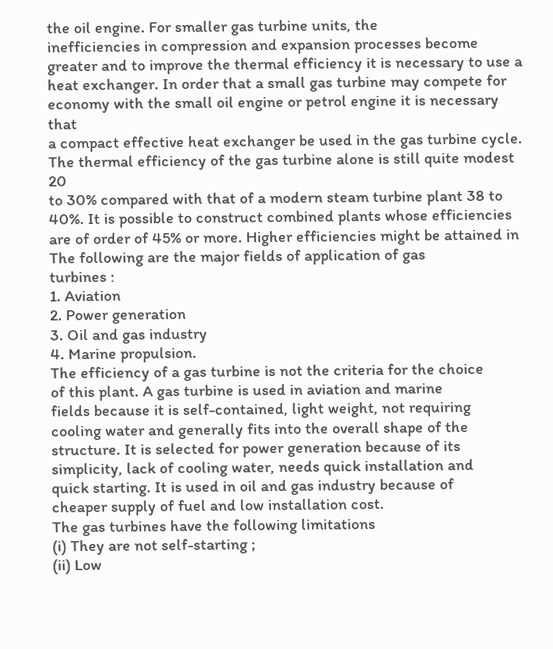the oil engine. For smaller gas turbine units, the
inefficiencies in compression and expansion processes become
greater and to improve the thermal efficiency it is necessary to use a
heat exchanger. In order that a small gas turbine may compete for
economy with the small oil engine or petrol engine it is necessary that
a compact effective heat exchanger be used in the gas turbine cycle.
The thermal efficiency of the gas turbine alone is still quite modest 20
to 30% compared with that of a modern steam turbine plant 38 to
40%. It is possible to construct combined plants whose efficiencies
are of order of 45% or more. Higher efficiencies might be attained in
The following are the major fields of application of gas
turbines :
1. Aviation
2. Power generation
3. Oil and gas industry
4. Marine propulsion.
The efficiency of a gas turbine is not the criteria for the choice
of this plant. A gas turbine is used in aviation and marine
fields because it is self-contained, light weight, not requiring
cooling water and generally fits into the overall shape of the
structure. It is selected for power generation because of its
simplicity, lack of cooling water, needs quick installation and
quick starting. It is used in oil and gas industry because of
cheaper supply of fuel and low installation cost.
The gas turbines have the following limitations
(i) They are not self-starting ;
(ii) Low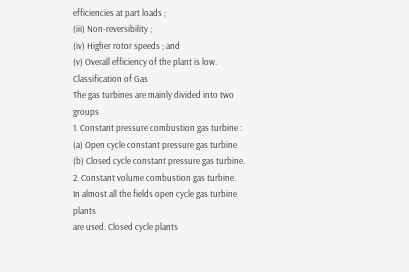efficiencies at part loads ;
(iii) Non-reversibility ;
(iv) Higher rotor speeds ; and
(v) Overall efficiency of the plant is low.
Classification of Gas
The gas turbines are mainly divided into two groups
1. Constant pressure combustion gas turbine :
(a) Open cycle constant pressure gas turbine
(b) Closed cycle constant pressure gas turbine.
2. Constant volume combustion gas turbine.
In almost all the fields open cycle gas turbine plants
are used. Closed cycle plants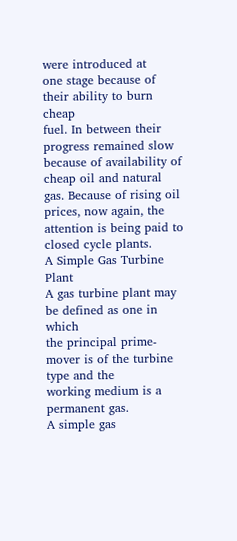were introduced at
one stage because of their ability to burn cheap
fuel. In between their progress remained slow
because of availability of cheap oil and natural
gas. Because of rising oil prices, now again, the
attention is being paid to closed cycle plants.
A Simple Gas Turbine Plant
A gas turbine plant may be defined as one in which
the principal prime-mover is of the turbine type and the
working medium is a permanent gas.
A simple gas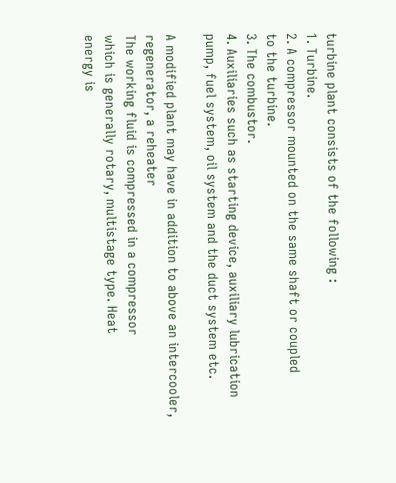turbine plant consists of the following :
1. Turbine.
2. A compressor mounted on the same shaft or coupled
to the turbine.
3. The combustor.
4. Auxiliaries such as starting device, auxiliary lubrication
pump, fuel system, oil system and the duct system etc.

A modified plant may have in addition to above an intercooler, regenerator, a reheater
The working fluid is compressed in a compressor
which is generally rotary, multistage type. Heat
energy is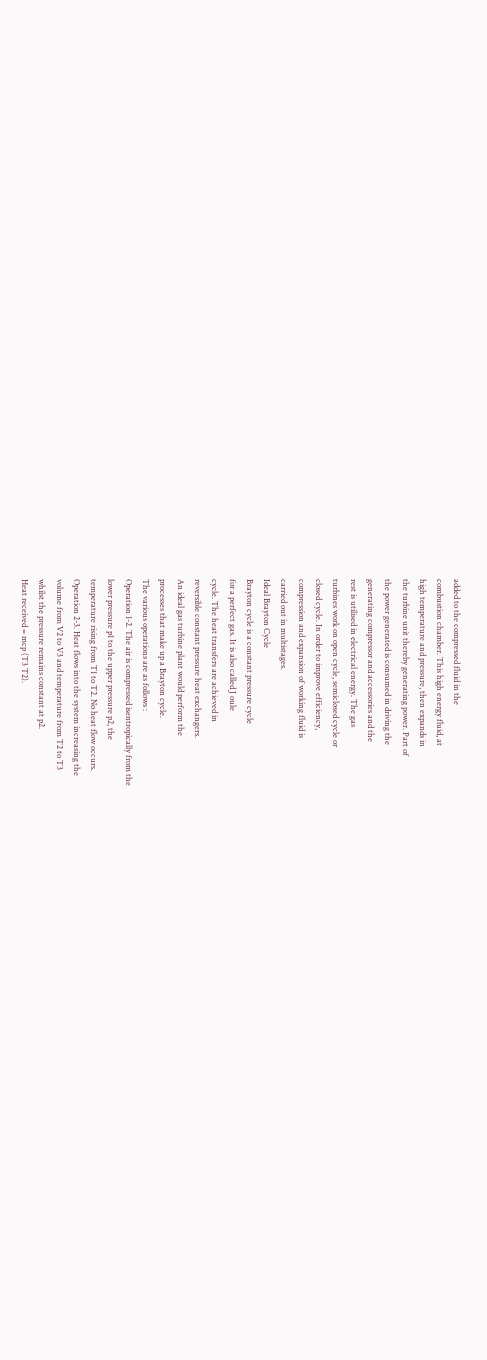added to the compressed fluid in the
combustion chamber. This high energy fluid, at
high temperature and pressure, then expands in
the turbine unit thereby generating power. Part of
the power generated is consumed in driving the
generating compressor and accessories and the
rest is utilised in electrical energy. The gas
turbines work on open cycle, semiclosed cycle or
closed cycle. In order to improve efficiency,
compression and expansion of working fluid is
carried out in multistages.
Ideal Brayton Cycle
Brayton cycle is a constant pressure cycle
for a perfect gas. It is also called J oule
cycle. The heat transfers are achieved in
reversible constant pressure heat exchangers.
An ideal gas turbine plant would perform the
processes that make up a Brayton cycle.
The various operations are as follows :
Operation 1-2. The air is compressed isentropically from the
lower pressure p1 to the upper pressure p2, the
temperature rising from T1 to T2. No heat flow occurs.
Operation 2-3. Heat flows into the system increasing the
volume from V2 to V3 and temperature from T2 to T3
whilst the pressure remains constant at p2.
Heat received = mcp (T3 T2).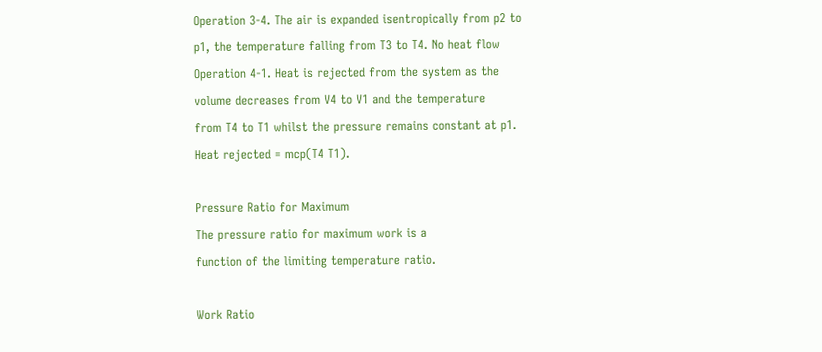Operation 3-4. The air is expanded isentropically from p2 to
p1, the temperature falling from T3 to T4. No heat flow
Operation 4-1. Heat is rejected from the system as the
volume decreases from V4 to V1 and the temperature
from T4 to T1 whilst the pressure remains constant at p1.
Heat rejected = mcp(T4 T1).

Pressure Ratio for Maximum
The pressure ratio for maximum work is a
function of the limiting temperature ratio.

Work Ratio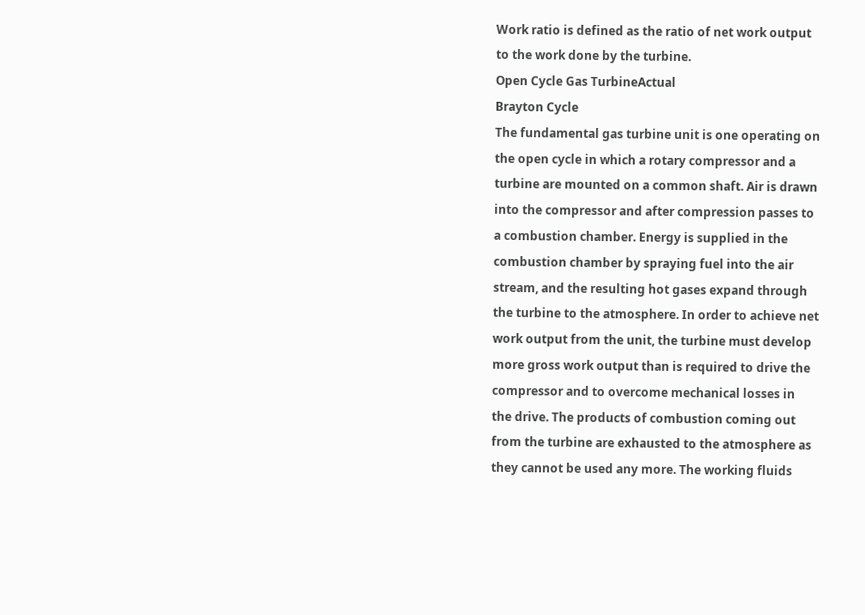Work ratio is defined as the ratio of net work output
to the work done by the turbine.
Open Cycle Gas TurbineActual
Brayton Cycle
The fundamental gas turbine unit is one operating on
the open cycle in which a rotary compressor and a
turbine are mounted on a common shaft. Air is drawn
into the compressor and after compression passes to
a combustion chamber. Energy is supplied in the
combustion chamber by spraying fuel into the air
stream, and the resulting hot gases expand through
the turbine to the atmosphere. In order to achieve net
work output from the unit, the turbine must develop
more gross work output than is required to drive the
compressor and to overcome mechanical losses in
the drive. The products of combustion coming out
from the turbine are exhausted to the atmosphere as
they cannot be used any more. The working fluids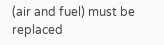(air and fuel) must be replaced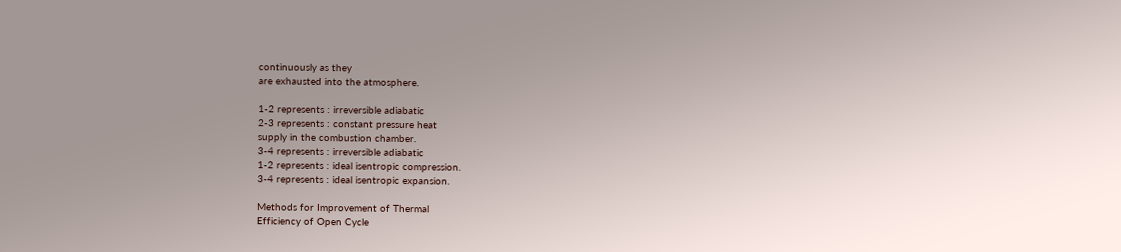continuously as they
are exhausted into the atmosphere.

1-2 represents : irreversible adiabatic
2-3 represents : constant pressure heat
supply in the combustion chamber.
3-4 represents : irreversible adiabatic
1-2 represents : ideal isentropic compression.
3-4 represents : ideal isentropic expansion.

Methods for Improvement of Thermal
Efficiency of Open Cycle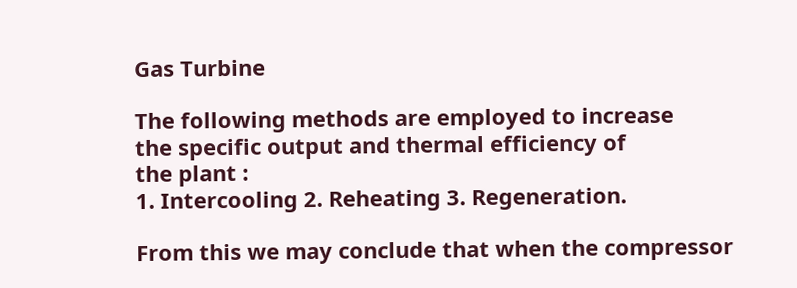Gas Turbine

The following methods are employed to increase
the specific output and thermal efficiency of
the plant :
1. Intercooling 2. Reheating 3. Regeneration.

From this we may conclude that when the compressor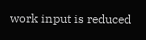work input is reduced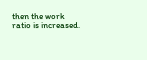then the work
ratio is increased.